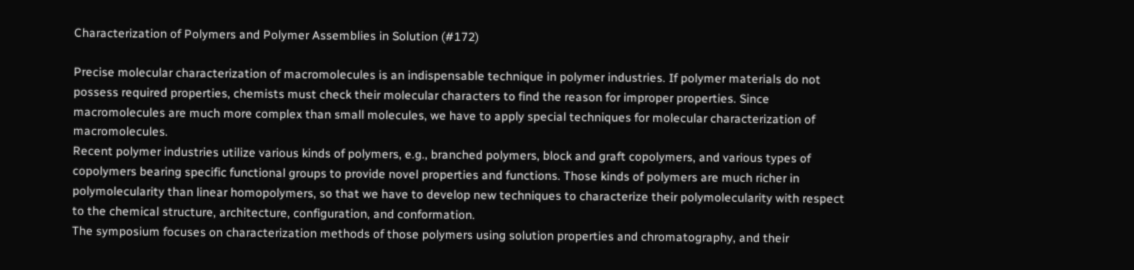Characterization of Polymers and Polymer Assemblies in Solution (#172)

Precise molecular characterization of macromolecules is an indispensable technique in polymer industries. If polymer materials do not possess required properties, chemists must check their molecular characters to find the reason for improper properties. Since macromolecules are much more complex than small molecules, we have to apply special techniques for molecular characterization of macromolecules.
Recent polymer industries utilize various kinds of polymers, e.g., branched polymers, block and graft copolymers, and various types of copolymers bearing specific functional groups to provide novel properties and functions. Those kinds of polymers are much richer in polymolecularity than linear homopolymers, so that we have to develop new techniques to characterize their polymolecularity with respect to the chemical structure, architecture, configuration, and conformation.
The symposium focuses on characterization methods of those polymers using solution properties and chromatography, and their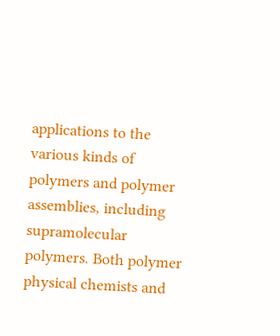applications to the various kinds of polymers and polymer assemblies, including supramolecular polymers. Both polymer physical chemists and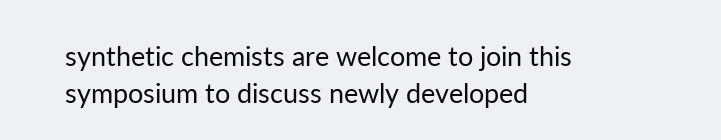synthetic chemists are welcome to join this symposium to discuss newly developed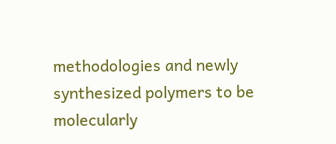methodologies and newly synthesized polymers to be molecularly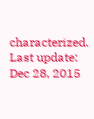characterized.
Last update: Dec 28, 2015